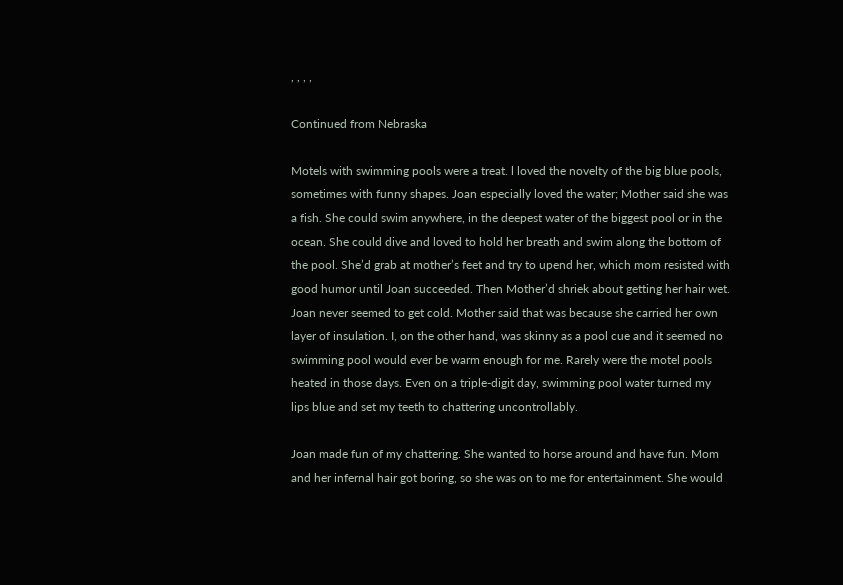, , , ,

Continued from Nebraska

Motels with swimming pools were a treat. l loved the novelty of the big blue pools, sometimes with funny shapes. Joan especially loved the water; Mother said she was a fish. She could swim anywhere, in the deepest water of the biggest pool or in the ocean. She could dive and loved to hold her breath and swim along the bottom of the pool. She’d grab at mother’s feet and try to upend her, which mom resisted with good humor until Joan succeeded. Then Mother’d shriek about getting her hair wet. Joan never seemed to get cold. Mother said that was because she carried her own layer of insulation. I, on the other hand, was skinny as a pool cue and it seemed no swimming pool would ever be warm enough for me. Rarely were the motel pools heated in those days. Even on a triple-digit day, swimming pool water turned my lips blue and set my teeth to chattering uncontrollably.

Joan made fun of my chattering. She wanted to horse around and have fun. Mom and her infernal hair got boring, so she was on to me for entertainment. She would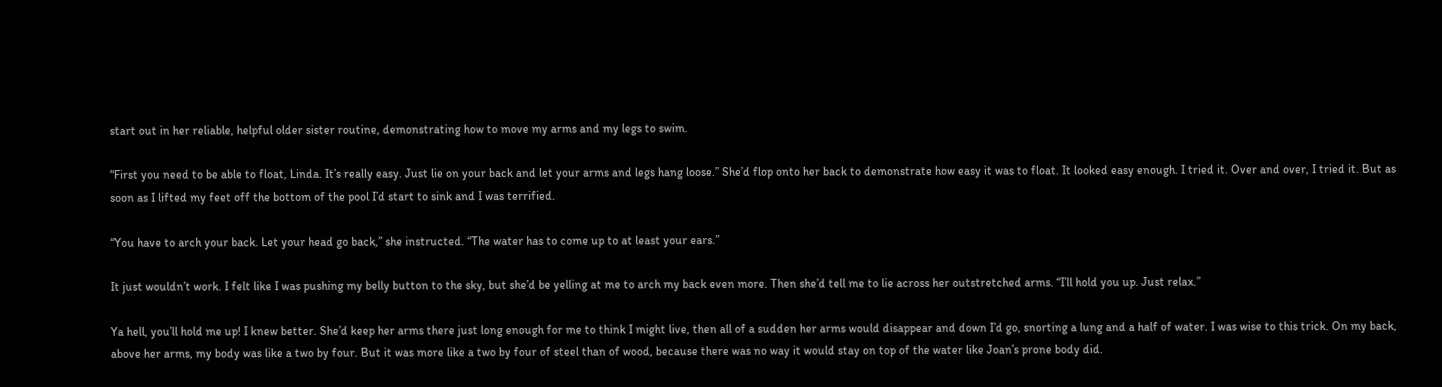start out in her reliable, helpful older sister routine, demonstrating how to move my arms and my legs to swim.

“First you need to be able to float, Linda. It’s really easy. Just lie on your back and let your arms and legs hang loose.” She’d flop onto her back to demonstrate how easy it was to float. It looked easy enough. I tried it. Over and over, I tried it. But as soon as I lifted my feet off the bottom of the pool I’d start to sink and I was terrified.

“You have to arch your back. Let your head go back,” she instructed. “The water has to come up to at least your ears.”

It just wouldn’t work. I felt like I was pushing my belly button to the sky, but she’d be yelling at me to arch my back even more. Then she’d tell me to lie across her outstretched arms. “I’ll hold you up. Just relax.”

Ya hell, you’ll hold me up! I knew better. She’d keep her arms there just long enough for me to think I might live, then all of a sudden her arms would disappear and down I’d go, snorting a lung and a half of water. I was wise to this trick. On my back, above her arms, my body was like a two by four. But it was more like a two by four of steel than of wood, because there was no way it would stay on top of the water like Joan’s prone body did.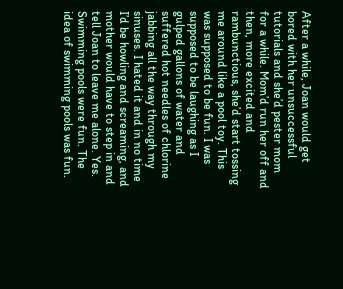After a while, Joan would get bored with her unsuccessful tutorials and she’d pester mom for a while. Mom’d run her off and then, more excited and rambunctious, she’d start tossing me around like a pool toy. This was supposed to be fun. I was supposed to be laughing as I gulped gallons of water and suffered hot needles of chlorine jabbing all the way through my sinuses. I hated it and in no time I’d be howling and screaming, and mother would have to step in and tell Joan to leave me alone. Yes. Swimming pools were fun. The idea of swimming pools was fun.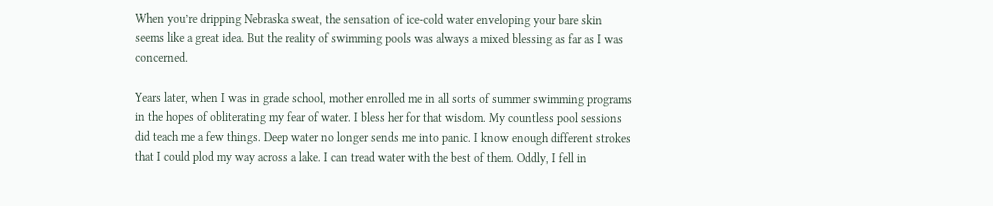When you’re dripping Nebraska sweat, the sensation of ice-cold water enveloping your bare skin seems like a great idea. But the reality of swimming pools was always a mixed blessing as far as I was concerned.

Years later, when I was in grade school, mother enrolled me in all sorts of summer swimming programs in the hopes of obliterating my fear of water. I bless her for that wisdom. My countless pool sessions did teach me a few things. Deep water no longer sends me into panic. I know enough different strokes that I could plod my way across a lake. I can tread water with the best of them. Oddly, I fell in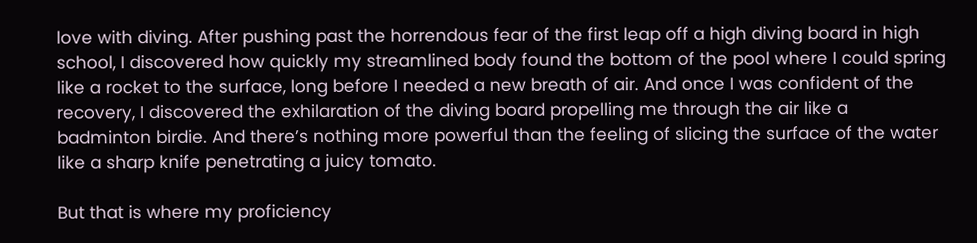love with diving. After pushing past the horrendous fear of the first leap off a high diving board in high school, I discovered how quickly my streamlined body found the bottom of the pool where I could spring like a rocket to the surface, long before I needed a new breath of air. And once I was confident of the recovery, I discovered the exhilaration of the diving board propelling me through the air like a badminton birdie. And there’s nothing more powerful than the feeling of slicing the surface of the water like a sharp knife penetrating a juicy tomato.

But that is where my proficiency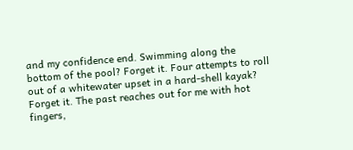and my confidence end. Swimming along the bottom of the pool? Forget it. Four attempts to roll out of a whitewater upset in a hard-shell kayak? Forget it. The past reaches out for me with hot fingers,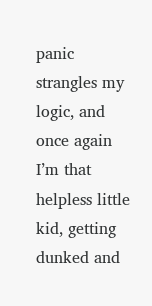panic strangles my logic, and once again I’m that helpless little kid, getting dunked and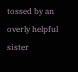tossed by an overly helpful sister